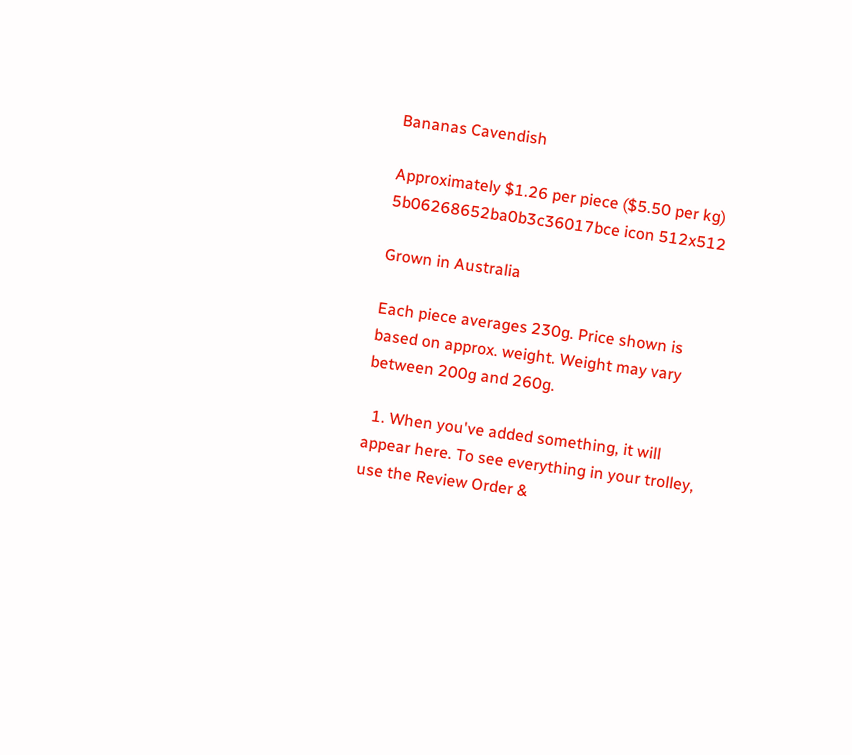Bananas Cavendish

Approximately $1.26 per piece ($5.50 per kg)
5b06268652ba0b3c36017bce icon 512x512

Grown in Australia

Each piece averages 230g. Price shown is based on approx. weight. Weight may vary between 200g and 260g.

  1. When you've added something, it will appear here. To see everything in your trolley, use the Review Order &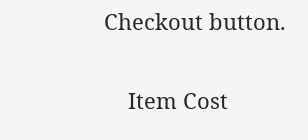Checkout button.

    Item Cost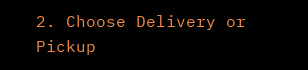2. Choose Delivery or Pickup